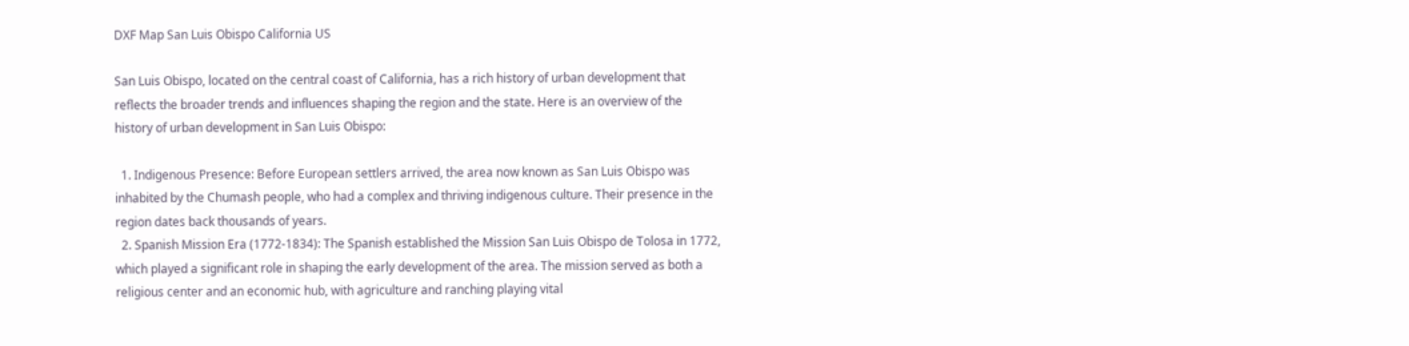DXF Map San Luis Obispo California US

San Luis Obispo, located on the central coast of California, has a rich history of urban development that reflects the broader trends and influences shaping the region and the state. Here is an overview of the history of urban development in San Luis Obispo:

  1. Indigenous Presence: Before European settlers arrived, the area now known as San Luis Obispo was inhabited by the Chumash people, who had a complex and thriving indigenous culture. Their presence in the region dates back thousands of years.
  2. Spanish Mission Era (1772-1834): The Spanish established the Mission San Luis Obispo de Tolosa in 1772, which played a significant role in shaping the early development of the area. The mission served as both a religious center and an economic hub, with agriculture and ranching playing vital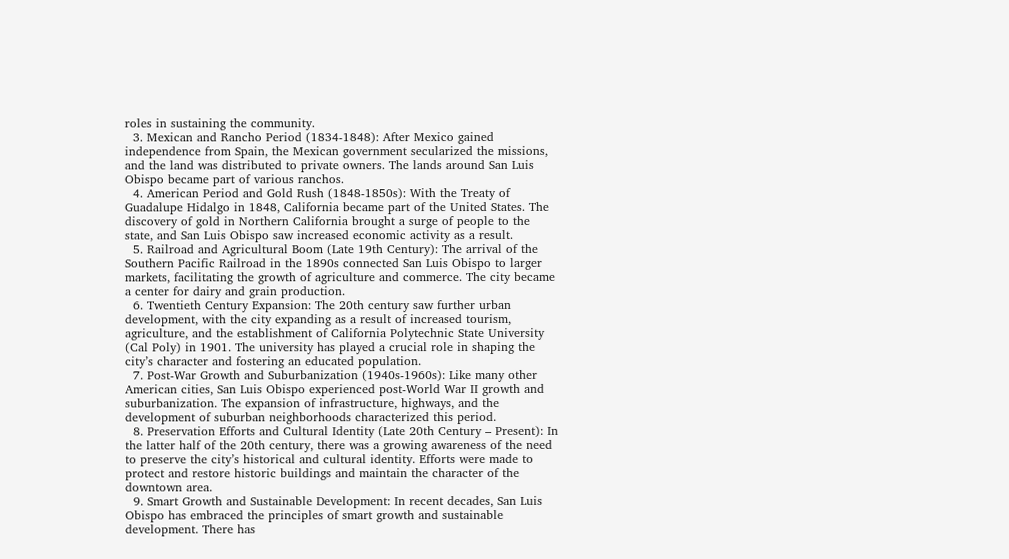roles in sustaining the community.
  3. Mexican and Rancho Period (1834-1848): After Mexico gained independence from Spain, the Mexican government secularized the missions, and the land was distributed to private owners. The lands around San Luis Obispo became part of various ranchos.
  4. American Period and Gold Rush (1848-1850s): With the Treaty of Guadalupe Hidalgo in 1848, California became part of the United States. The discovery of gold in Northern California brought a surge of people to the state, and San Luis Obispo saw increased economic activity as a result.
  5. Railroad and Agricultural Boom (Late 19th Century): The arrival of the Southern Pacific Railroad in the 1890s connected San Luis Obispo to larger markets, facilitating the growth of agriculture and commerce. The city became a center for dairy and grain production.
  6. Twentieth Century Expansion: The 20th century saw further urban development, with the city expanding as a result of increased tourism, agriculture, and the establishment of California Polytechnic State University (Cal Poly) in 1901. The university has played a crucial role in shaping the city’s character and fostering an educated population.
  7. Post-War Growth and Suburbanization (1940s-1960s): Like many other American cities, San Luis Obispo experienced post-World War II growth and suburbanization. The expansion of infrastructure, highways, and the development of suburban neighborhoods characterized this period.
  8. Preservation Efforts and Cultural Identity (Late 20th Century – Present): In the latter half of the 20th century, there was a growing awareness of the need to preserve the city’s historical and cultural identity. Efforts were made to protect and restore historic buildings and maintain the character of the downtown area.
  9. Smart Growth and Sustainable Development: In recent decades, San Luis Obispo has embraced the principles of smart growth and sustainable development. There has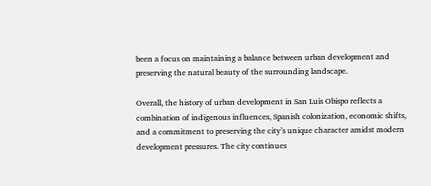been a focus on maintaining a balance between urban development and preserving the natural beauty of the surrounding landscape.

Overall, the history of urban development in San Luis Obispo reflects a combination of indigenous influences, Spanish colonization, economic shifts, and a commitment to preserving the city’s unique character amidst modern development pressures. The city continues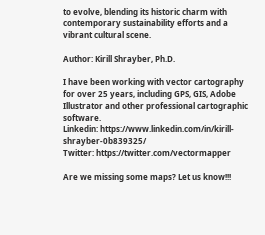to evolve, blending its historic charm with contemporary sustainability efforts and a vibrant cultural scene.

Author: Kirill Shrayber, Ph.D.

I have been working with vector cartography for over 25 years, including GPS, GIS, Adobe Illustrator and other professional cartographic software.
Linkedin: https://www.linkedin.com/in/kirill-shrayber-0b839325/
Twitter: https://twitter.com/vectormapper

Are we missing some maps? Let us know!!!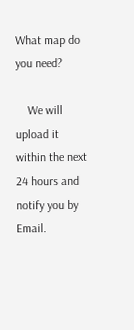What map do you need?

    We will upload it within the next 24 hours and notify you by Email.